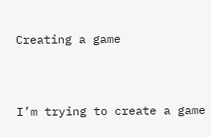Creating a game


I’m trying to create a game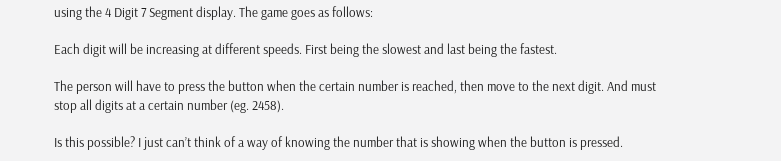using the 4 Digit 7 Segment display. The game goes as follows:

Each digit will be increasing at different speeds. First being the slowest and last being the fastest.

The person will have to press the button when the certain number is reached, then move to the next digit. And must stop all digits at a certain number (eg. 2458).

Is this possible? I just can’t think of a way of knowing the number that is showing when the button is pressed.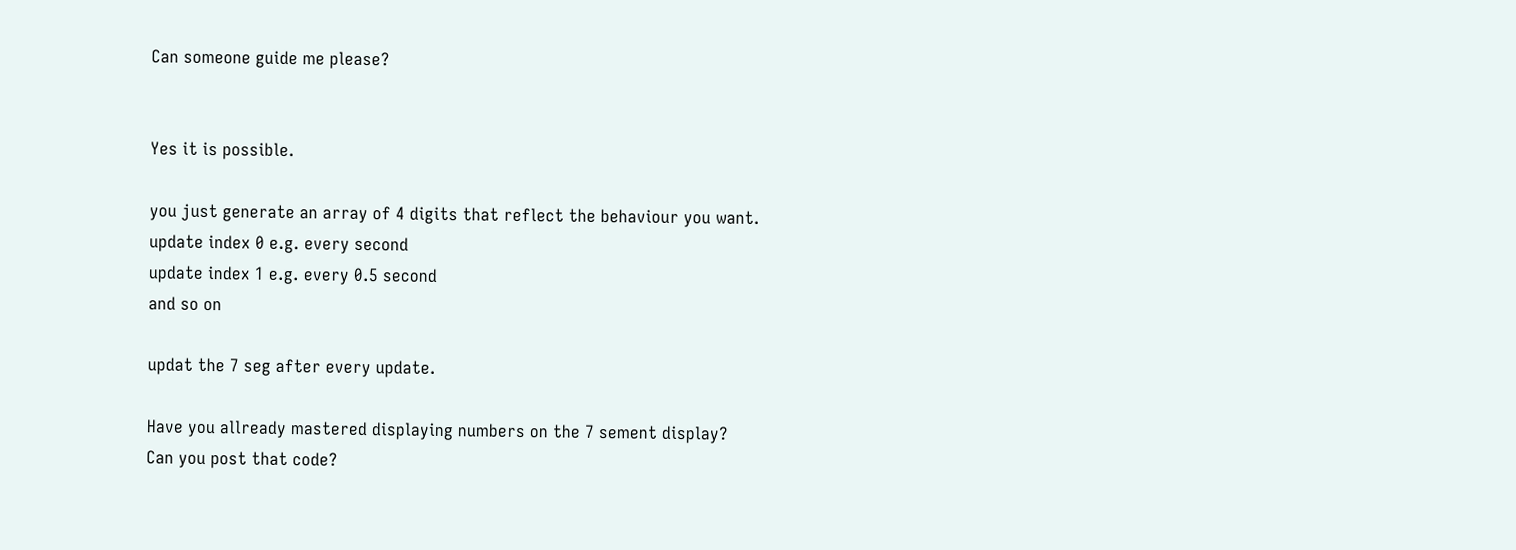Can someone guide me please?


Yes it is possible.

you just generate an array of 4 digits that reflect the behaviour you want.
update index 0 e.g. every second
update index 1 e.g. every 0.5 second
and so on

updat the 7 seg after every update.

Have you allready mastered displaying numbers on the 7 sement display?
Can you post that code?